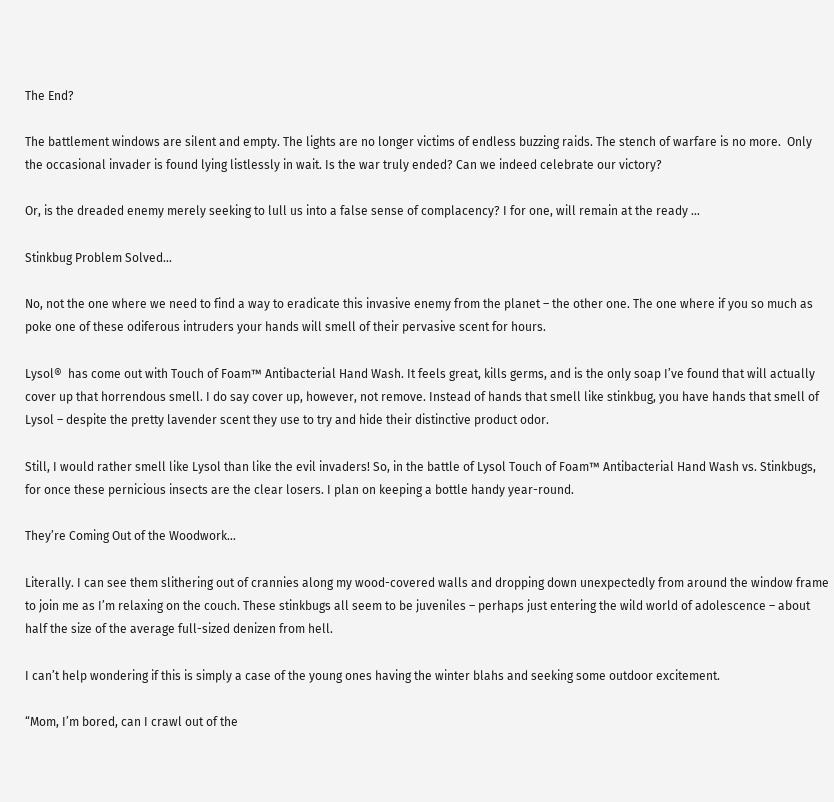The End?

The battlement windows are silent and empty. The lights are no longer victims of endless buzzing raids. The stench of warfare is no more.  Only the occasional invader is found lying listlessly in wait. Is the war truly ended? Can we indeed celebrate our victory?

Or, is the dreaded enemy merely seeking to lull us into a false sense of complacency? I for one, will remain at the ready …

Stinkbug Problem Solved…

No, not the one where we need to find a way to eradicate this invasive enemy from the planet – the other one. The one where if you so much as poke one of these odiferous intruders your hands will smell of their pervasive scent for hours.

Lysol®  has come out with Touch of Foam™ Antibacterial Hand Wash. It feels great, kills germs, and is the only soap I’ve found that will actually cover up that horrendous smell. I do say cover up, however, not remove. Instead of hands that smell like stinkbug, you have hands that smell of Lysol – despite the pretty lavender scent they use to try and hide their distinctive product odor.

Still, I would rather smell like Lysol than like the evil invaders! So, in the battle of Lysol Touch of Foam™ Antibacterial Hand Wash vs. Stinkbugs, for once these pernicious insects are the clear losers. I plan on keeping a bottle handy year-round.

They’re Coming Out of the Woodwork…

Literally. I can see them slithering out of crannies along my wood-covered walls and dropping down unexpectedly from around the window frame to join me as I’m relaxing on the couch. These stinkbugs all seem to be juveniles – perhaps just entering the wild world of adolescence – about half the size of the average full-sized denizen from hell.

I can’t help wondering if this is simply a case of the young ones having the winter blahs and seeking some outdoor excitement.

“Mom, I’m bored, can I crawl out of the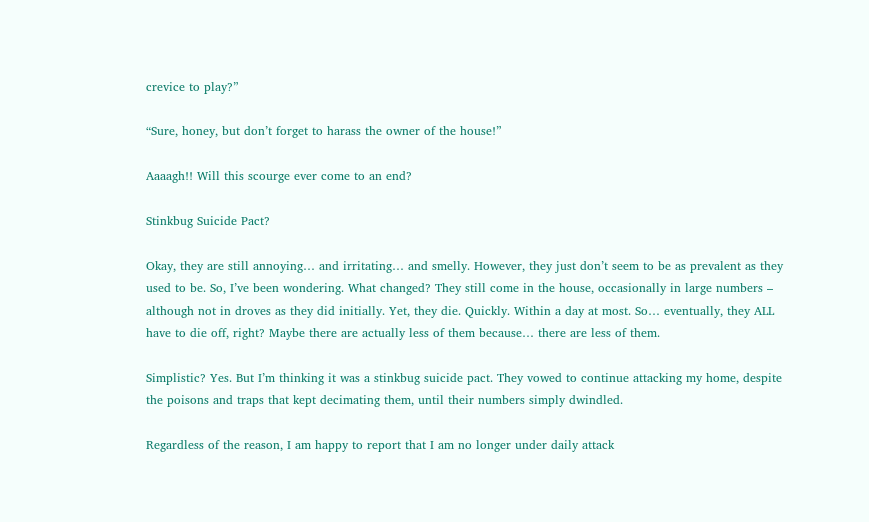crevice to play?”

“Sure, honey, but don’t forget to harass the owner of the house!”

Aaaagh!! Will this scourge ever come to an end?

Stinkbug Suicide Pact?

Okay, they are still annoying… and irritating… and smelly. However, they just don’t seem to be as prevalent as they used to be. So, I’ve been wondering. What changed? They still come in the house, occasionally in large numbers – although not in droves as they did initially. Yet, they die. Quickly. Within a day at most. So… eventually, they ALL have to die off, right? Maybe there are actually less of them because… there are less of them.

Simplistic? Yes. But I’m thinking it was a stinkbug suicide pact. They vowed to continue attacking my home, despite the poisons and traps that kept decimating them, until their numbers simply dwindled.

Regardless of the reason, I am happy to report that I am no longer under daily attack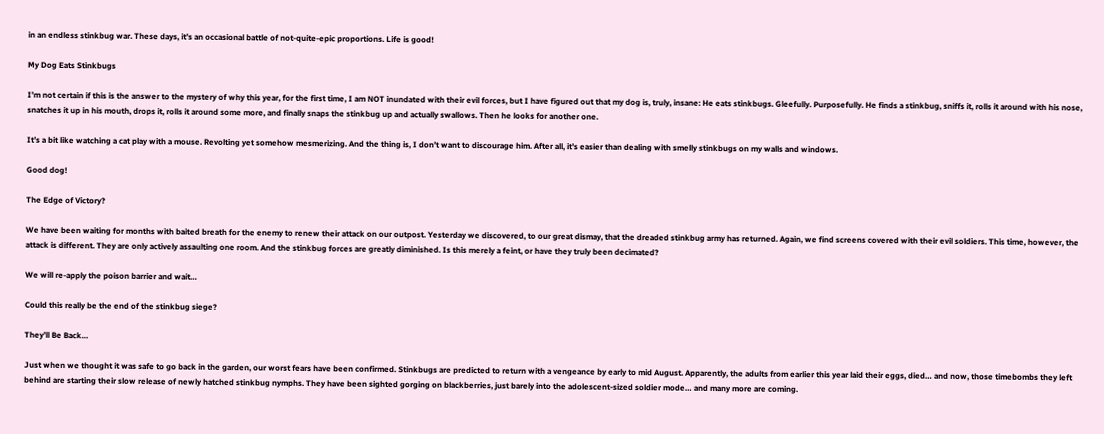in an endless stinkbug war. These days, it’s an occasional battle of not-quite-epic proportions. Life is good!

My Dog Eats Stinkbugs

I’m not certain if this is the answer to the mystery of why this year, for the first time, I am NOT inundated with their evil forces, but I have figured out that my dog is, truly, insane: He eats stinkbugs. Gleefully. Purposefully. He finds a stinkbug, sniffs it, rolls it around with his nose, snatches it up in his mouth, drops it, rolls it around some more, and finally snaps the stinkbug up and actually swallows. Then he looks for another one.

It’s a bit like watching a cat play with a mouse. Revolting yet somehow mesmerizing. And the thing is, I don’t want to discourage him. After all, it’s easier than dealing with smelly stinkbugs on my walls and windows.

Good dog!

The Edge of Victory?

We have been waiting for months with baited breath for the enemy to renew their attack on our outpost. Yesterday we discovered, to our great dismay, that the dreaded stinkbug army has returned. Again, we find screens covered with their evil soldiers. This time, however, the attack is different. They are only actively assaulting one room. And the stinkbug forces are greatly diminished. Is this merely a feint, or have they truly been decimated?

We will re-apply the poison barrier and wait…

Could this really be the end of the stinkbug siege?

They’ll Be Back…

Just when we thought it was safe to go back in the garden, our worst fears have been confirmed. Stinkbugs are predicted to return with a vengeance by early to mid August. Apparently, the adults from earlier this year laid their eggs, died… and now, those timebombs they left behind are starting their slow release of newly hatched stinkbug nymphs. They have been sighted gorging on blackberries, just barely into the adolescent-sized soldier mode… and many more are coming.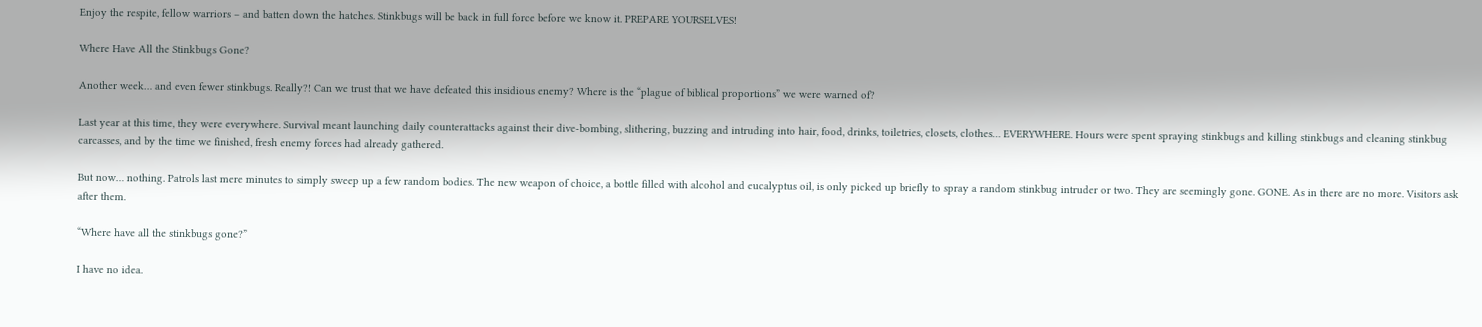Enjoy the respite, fellow warriors – and batten down the hatches. Stinkbugs will be back in full force before we know it. PREPARE YOURSELVES!

Where Have All the Stinkbugs Gone?

Another week… and even fewer stinkbugs. Really?! Can we trust that we have defeated this insidious enemy? Where is the “plague of biblical proportions” we were warned of?

Last year at this time, they were everywhere. Survival meant launching daily counterattacks against their dive-bombing, slithering, buzzing and intruding into hair, food, drinks, toiletries, closets, clothes… EVERYWHERE. Hours were spent spraying stinkbugs and killing stinkbugs and cleaning stinkbug carcasses, and by the time we finished, fresh enemy forces had already gathered.

But now… nothing. Patrols last mere minutes to simply sweep up a few random bodies. The new weapon of choice, a bottle filled with alcohol and eucalyptus oil, is only picked up briefly to spray a random stinkbug intruder or two. They are seemingly gone. GONE. As in there are no more. Visitors ask after them.

“Where have all the stinkbugs gone?”

I have no idea.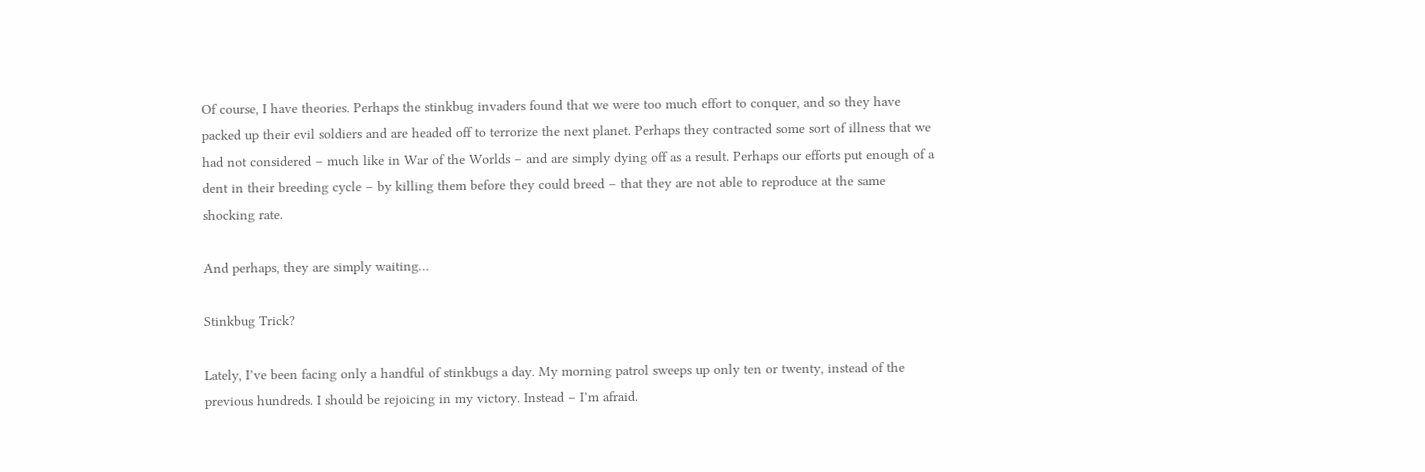Of course, I have theories. Perhaps the stinkbug invaders found that we were too much effort to conquer, and so they have packed up their evil soldiers and are headed off to terrorize the next planet. Perhaps they contracted some sort of illness that we had not considered – much like in War of the Worlds – and are simply dying off as a result. Perhaps our efforts put enough of a dent in their breeding cycle – by killing them before they could breed – that they are not able to reproduce at the same shocking rate.

And perhaps, they are simply waiting…

Stinkbug Trick?

Lately, I’ve been facing only a handful of stinkbugs a day. My morning patrol sweeps up only ten or twenty, instead of the previous hundreds. I should be rejoicing in my victory. Instead – I’m afraid.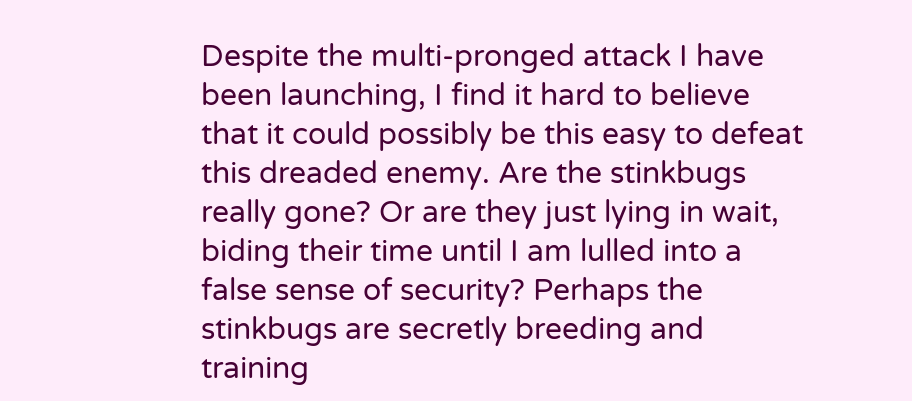Despite the multi-pronged attack I have been launching, I find it hard to believe that it could possibly be this easy to defeat this dreaded enemy. Are the stinkbugs really gone? Or are they just lying in wait, biding their time until I am lulled into a false sense of security? Perhaps the stinkbugs are secretly breeding and training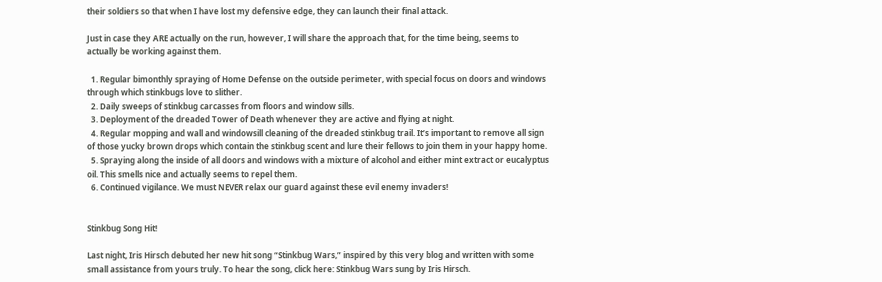their soldiers so that when I have lost my defensive edge, they can launch their final attack.

Just in case they ARE actually on the run, however, I will share the approach that, for the time being, seems to actually be working against them.

  1. Regular bimonthly spraying of Home Defense on the outside perimeter, with special focus on doors and windows through which stinkbugs love to slither.
  2. Daily sweeps of stinkbug carcasses from floors and window sills.
  3. Deployment of the dreaded Tower of Death whenever they are active and flying at night.
  4. Regular mopping and wall and windowsill cleaning of the dreaded stinkbug trail. It’s important to remove all sign of those yucky brown drops which contain the stinkbug scent and lure their fellows to join them in your happy home.
  5. Spraying along the inside of all doors and windows with a mixture of alcohol and either mint extract or eucalyptus oil. This smells nice and actually seems to repel them.
  6. Continued vigilance. We must NEVER relax our guard against these evil enemy invaders!


Stinkbug Song Hit!

Last night, Iris Hirsch debuted her new hit song “Stinkbug Wars,” inspired by this very blog and written with some small assistance from yours truly. To hear the song, click here: Stinkbug Wars sung by Iris Hirsch.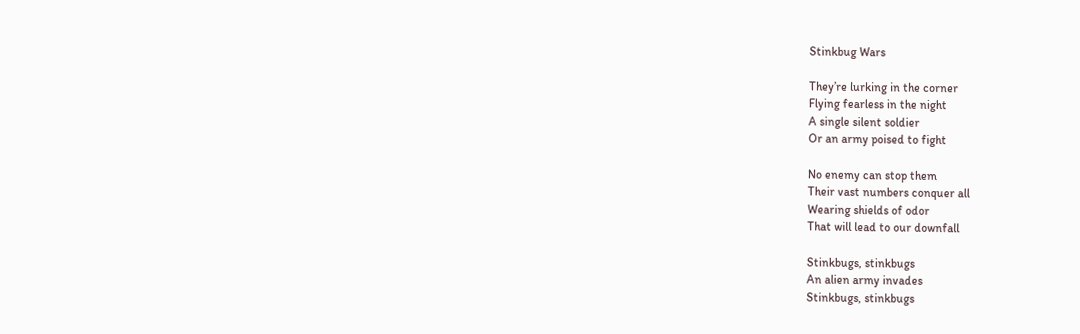Stinkbug Wars

They’re lurking in the corner
Flying fearless in the night
A single silent soldier
Or an army poised to fight

No enemy can stop them
Their vast numbers conquer all
Wearing shields of odor
That will lead to our downfall

Stinkbugs, stinkbugs
An alien army invades
Stinkbugs, stinkbugs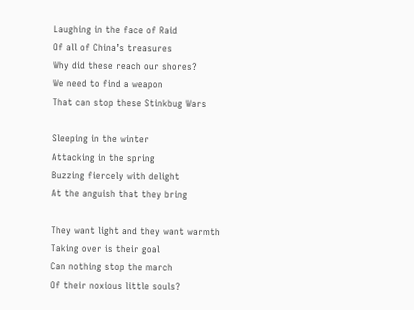Laughing in the face of Raid
Of all of China’s treasures
Why did these reach our shores?
We need to find a weapon
That can stop these Stinkbug Wars

Sleeping in the winter
Attacking in the spring
Buzzing fiercely with delight
At the anguish that they bring

They want light and they want warmth
Taking over is their goal
Can nothing stop the march
Of their noxious little souls?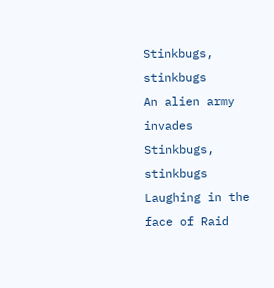Stinkbugs, stinkbugs
An alien army invades
Stinkbugs, stinkbugs
Laughing in the face of Raid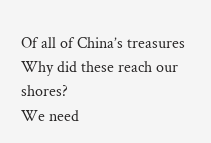Of all of China’s treasures
Why did these reach our shores?
We need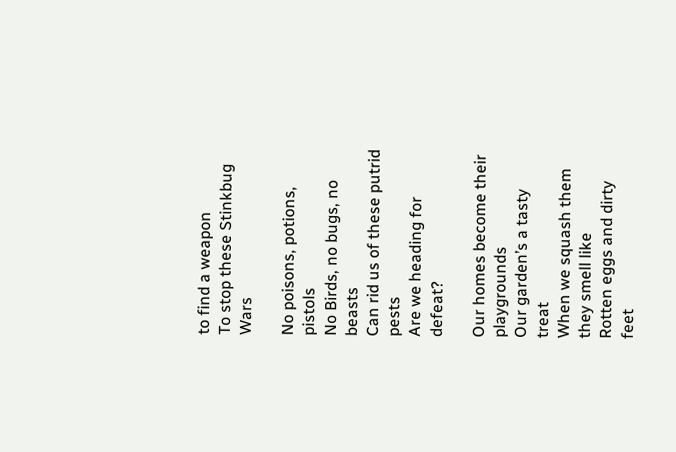to find a weapon
To stop these Stinkbug Wars

No poisons, potions, pistols
No Birds, no bugs, no beasts
Can rid us of these putrid pests
Are we heading for defeat?

Our homes become their playgrounds
Our garden’s a tasty treat
When we squash them they smell like
Rotten eggs and dirty feet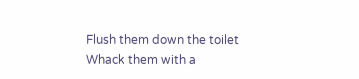Flush them down the toilet
Whack them with a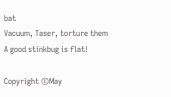bat
Vacuum, Taser, torture them
A good stinkbug is flat!

Copyright ©May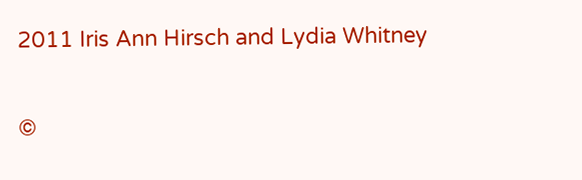2011 Iris Ann Hirsch and Lydia Whitney

©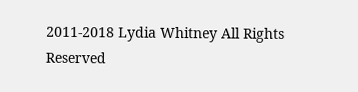2011-2018 Lydia Whitney All Rights Reserved